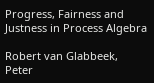Progress, Fairness and Justness in Process Algebra

Robert van Glabbeek, Peter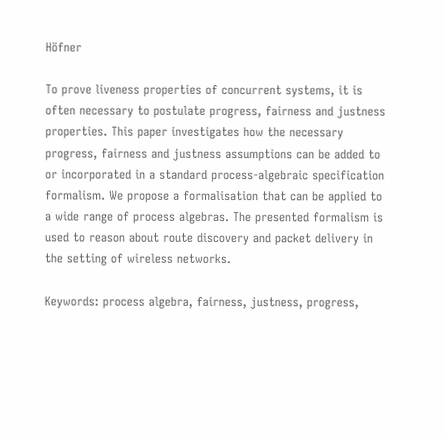Höfner

To prove liveness properties of concurrent systems, it is often necessary to postulate progress, fairness and justness properties. This paper investigates how the necessary progress, fairness and justness assumptions can be added to or incorporated in a standard process-algebraic specification formalism. We propose a formalisation that can be applied to a wide range of process algebras. The presented formalism is used to reason about route discovery and packet delivery in the setting of wireless networks.

Keywords: process algebra, fairness, justness, progress,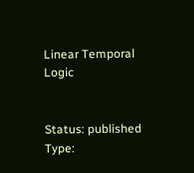Linear Temporal Logic


Status: published
Type: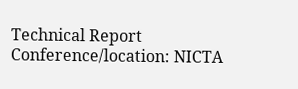Technical Report
Conference/location: NICTA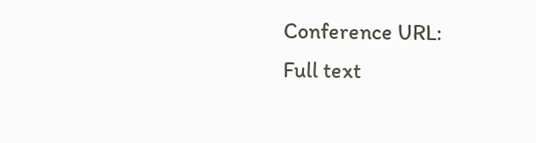Conference URL:
Full text